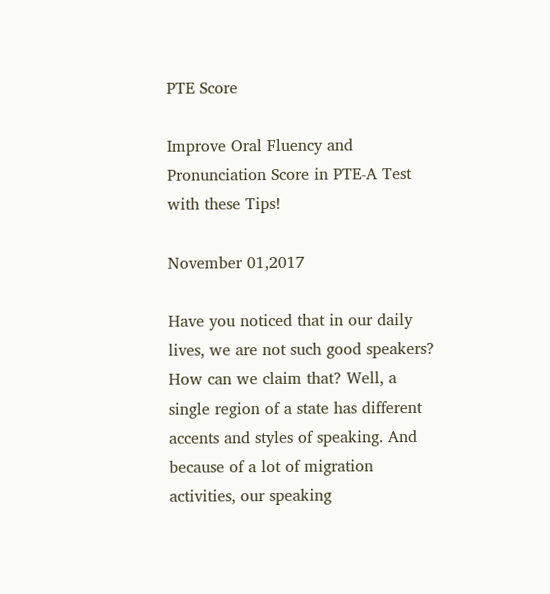PTE Score

Improve Oral Fluency and Pronunciation Score in PTE-A Test with these Tips!

November 01,2017

Have you noticed that in our daily lives, we are not such good speakers? How can we claim that? Well, a single region of a state has different accents and styles of speaking. And because of a lot of migration activities, our speaking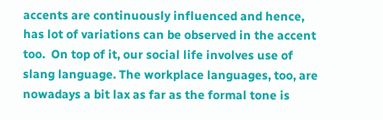accents are continuously influenced and hence, has lot of variations can be observed in the accent too.  On top of it, our social life involves use of slang language. The workplace languages, too, are nowadays a bit lax as far as the formal tone is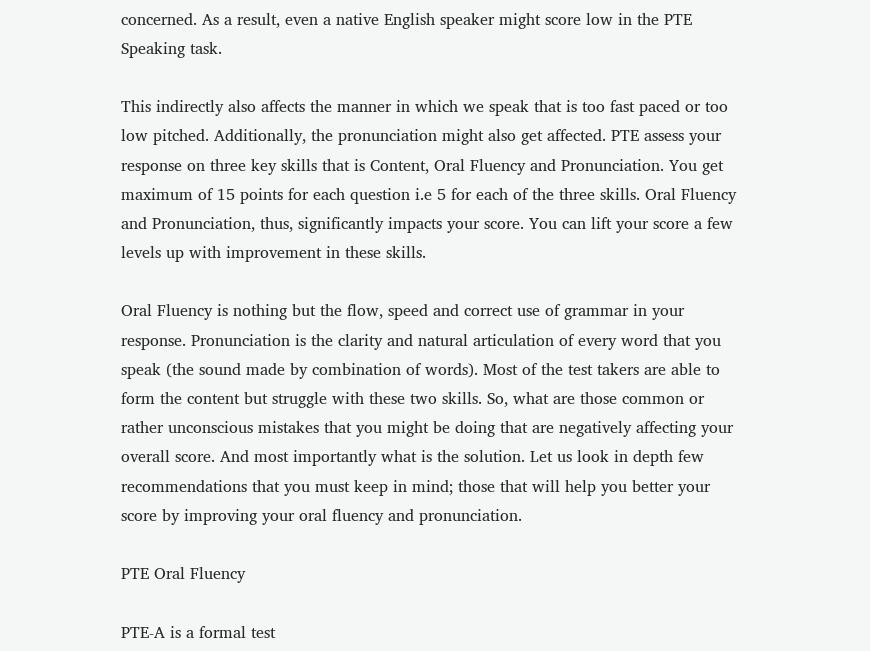concerned. As a result, even a native English speaker might score low in the PTE Speaking task.

This indirectly also affects the manner in which we speak that is too fast paced or too low pitched. Additionally, the pronunciation might also get affected. PTE assess your response on three key skills that is Content, Oral Fluency and Pronunciation. You get maximum of 15 points for each question i.e 5 for each of the three skills. Oral Fluency and Pronunciation, thus, significantly impacts your score. You can lift your score a few levels up with improvement in these skills.

Oral Fluency is nothing but the flow, speed and correct use of grammar in your response. Pronunciation is the clarity and natural articulation of every word that you speak (the sound made by combination of words). Most of the test takers are able to form the content but struggle with these two skills. So, what are those common or rather unconscious mistakes that you might be doing that are negatively affecting your overall score. And most importantly what is the solution. Let us look in depth few recommendations that you must keep in mind; those that will help you better your score by improving your oral fluency and pronunciation.

PTE Oral Fluency

PTE-A is a formal test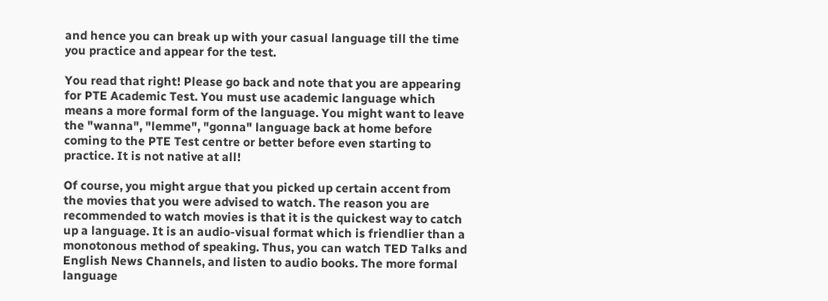and hence you can break up with your casual language till the time you practice and appear for the test.

You read that right! Please go back and note that you are appearing for PTE Academic Test. You must use academic language which means a more formal form of the language. You might want to leave the "wanna", "lemme", "gonna" language back at home before coming to the PTE Test centre or better before even starting to practice. It is not native at all!

Of course, you might argue that you picked up certain accent from the movies that you were advised to watch. The reason you are recommended to watch movies is that it is the quickest way to catch up a language. It is an audio-visual format which is friendlier than a monotonous method of speaking. Thus, you can watch TED Talks and English News Channels, and listen to audio books. The more formal language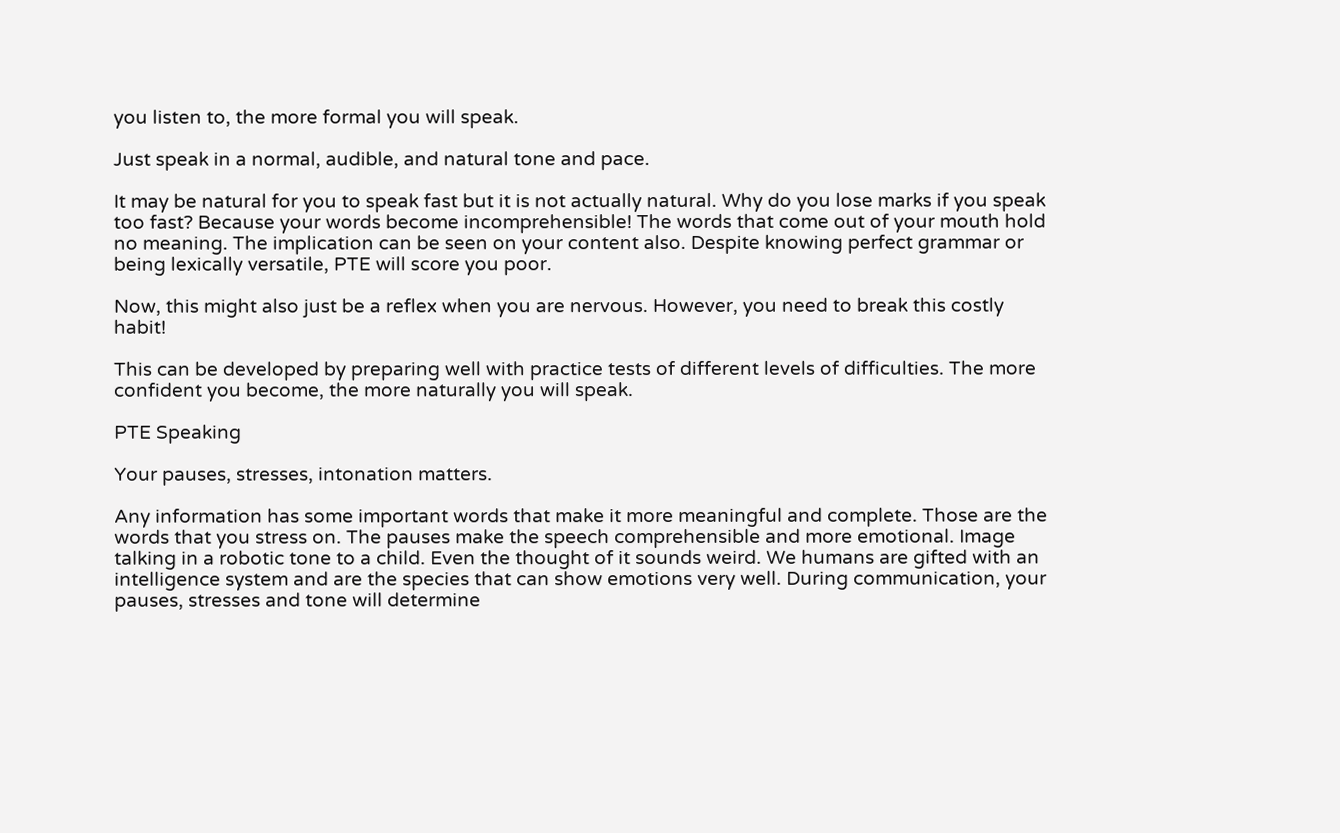you listen to, the more formal you will speak.

Just speak in a normal, audible, and natural tone and pace.

It may be natural for you to speak fast but it is not actually natural. Why do you lose marks if you speak too fast? Because your words become incomprehensible! The words that come out of your mouth hold no meaning. The implication can be seen on your content also. Despite knowing perfect grammar or being lexically versatile, PTE will score you poor.

Now, this might also just be a reflex when you are nervous. However, you need to break this costly habit!

This can be developed by preparing well with practice tests of different levels of difficulties. The more confident you become, the more naturally you will speak.

PTE Speaking

Your pauses, stresses, intonation matters.

Any information has some important words that make it more meaningful and complete. Those are the words that you stress on. The pauses make the speech comprehensible and more emotional. Image talking in a robotic tone to a child. Even the thought of it sounds weird. We humans are gifted with an intelligence system and are the species that can show emotions very well. During communication, your pauses, stresses and tone will determine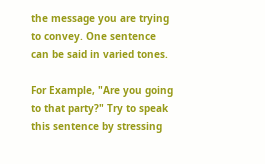the message you are trying to convey. One sentence can be said in varied tones.

For Example, "Are you going to that party?" Try to speak this sentence by stressing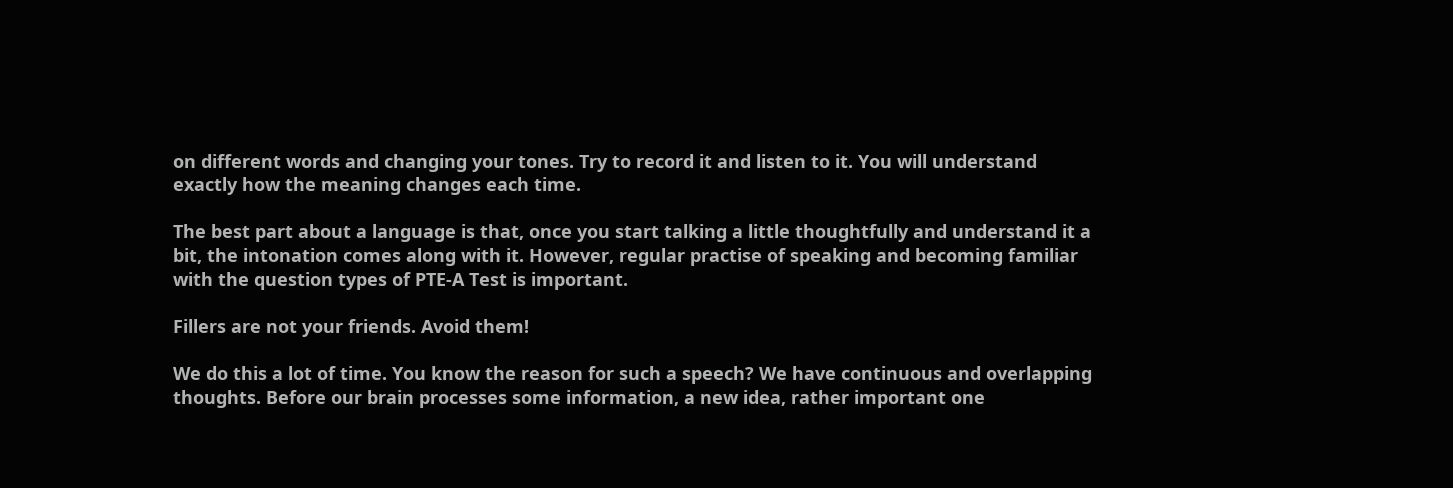on different words and changing your tones. Try to record it and listen to it. You will understand exactly how the meaning changes each time.

The best part about a language is that, once you start talking a little thoughtfully and understand it a bit, the intonation comes along with it. However, regular practise of speaking and becoming familiar with the question types of PTE-A Test is important.

Fillers are not your friends. Avoid them!

We do this a lot of time. You know the reason for such a speech? We have continuous and overlapping thoughts. Before our brain processes some information, a new idea, rather important one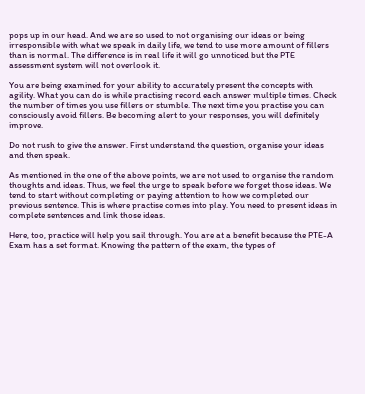pops up in our head. And we are so used to not organising our ideas or being irresponsible with what we speak in daily life, we tend to use more amount of fillers than is normal. The difference is in real life it will go unnoticed but the PTE assessment system will not overlook it.

You are being examined for your ability to accurately present the concepts with agility. What you can do is while practising record each answer multiple times. Check the number of times you use fillers or stumble. The next time you practise you can consciously avoid fillers. Be becoming alert to your responses, you will definitely improve.

Do not rush to give the answer. First understand the question, organise your ideas and then speak.

As mentioned in the one of the above points, we are not used to organise the random thoughts and ideas. Thus, we feel the urge to speak before we forget those ideas. We tend to start without completing or paying attention to how we completed our previous sentence. This is where practise comes into play. You need to present ideas in complete sentences and link those ideas.

Here, too, practice will help you sail through. You are at a benefit because the PTE-A Exam has a set format. Knowing the pattern of the exam, the types of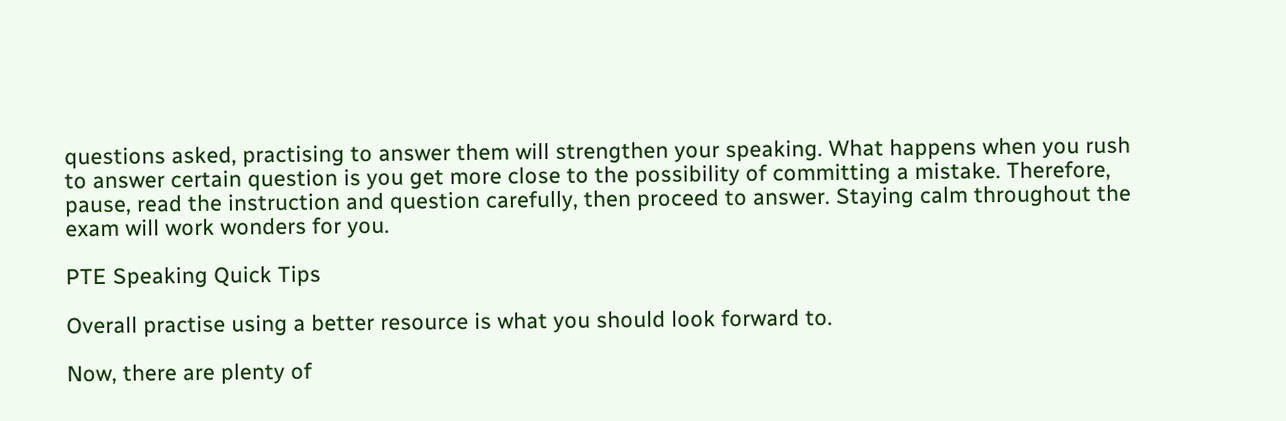questions asked, practising to answer them will strengthen your speaking. What happens when you rush to answer certain question is you get more close to the possibility of committing a mistake. Therefore, pause, read the instruction and question carefully, then proceed to answer. Staying calm throughout the exam will work wonders for you.

PTE Speaking Quick Tips

Overall practise using a better resource is what you should look forward to.

Now, there are plenty of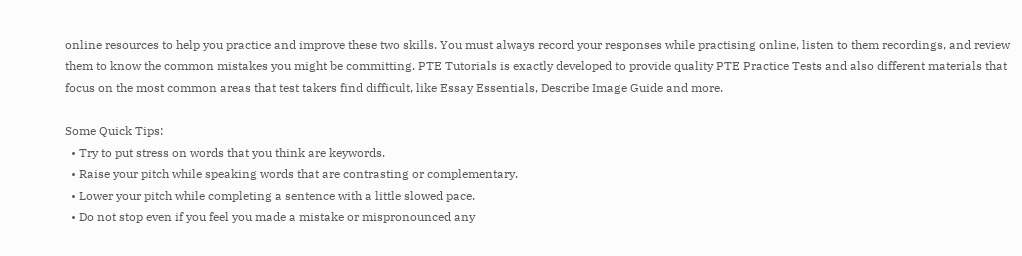online resources to help you practice and improve these two skills. You must always record your responses while practising online, listen to them recordings, and review them to know the common mistakes you might be committing. PTE Tutorials is exactly developed to provide quality PTE Practice Tests and also different materials that focus on the most common areas that test takers find difficult, like Essay Essentials, Describe Image Guide and more.

Some Quick Tips:
  • Try to put stress on words that you think are keywords.
  • Raise your pitch while speaking words that are contrasting or complementary.
  • Lower your pitch while completing a sentence with a little slowed pace.
  • Do not stop even if you feel you made a mistake or mispronounced any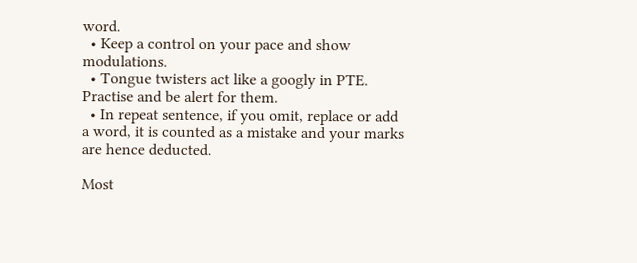word.
  • Keep a control on your pace and show modulations.
  • Tongue twisters act like a googly in PTE. Practise and be alert for them.
  • In repeat sentence, if you omit, replace or add a word, it is counted as a mistake and your marks are hence deducted.

Most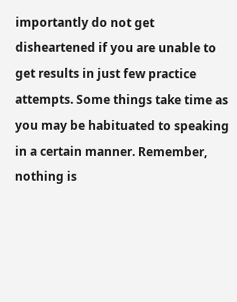importantly do not get disheartened if you are unable to get results in just few practice attempts. Some things take time as you may be habituated to speaking in a certain manner. Remember, nothing is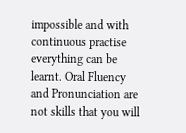impossible and with continuous practise everything can be learnt. Oral Fluency and Pronunciation are not skills that you will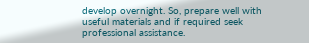develop overnight. So, prepare well with useful materials and if required seek professional assistance.